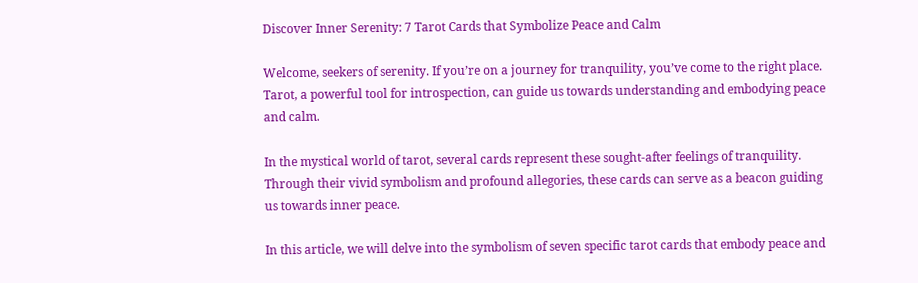Discover Inner Serenity: 7 Tarot Cards that Symbolize Peace and Calm

Welcome, seekers of serenity. If you’re on a journey for tranquility, you’ve come to the right place. Tarot, a powerful tool for introspection, can guide us towards understanding and embodying peace and calm.

In the mystical world of tarot, several cards represent these sought-after feelings of tranquility. Through their vivid symbolism and profound allegories, these cards can serve as a beacon guiding us towards inner peace.

In this article, we will delve into the symbolism of seven specific tarot cards that embody peace and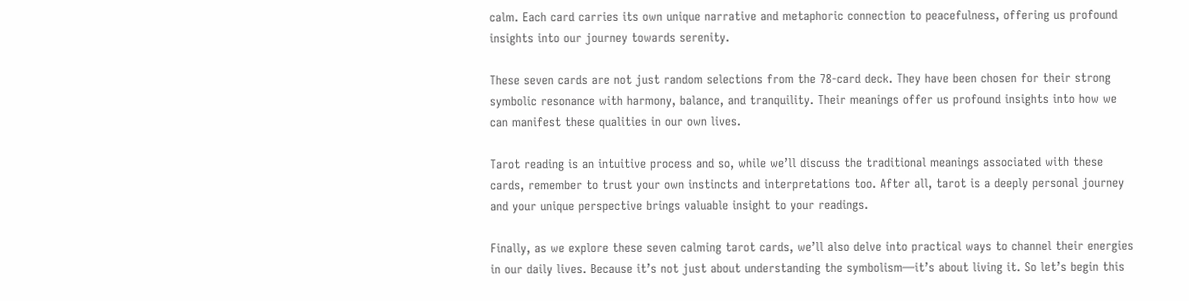calm. Each card carries its own unique narrative and metaphoric connection to peacefulness, offering us profound insights into our journey towards serenity.

These seven cards are not just random selections from the 78-card deck. They have been chosen for their strong symbolic resonance with harmony, balance, and tranquility. Their meanings offer us profound insights into how we can manifest these qualities in our own lives.

Tarot reading is an intuitive process and so, while we’ll discuss the traditional meanings associated with these cards, remember to trust your own instincts and interpretations too. After all, tarot is a deeply personal journey and your unique perspective brings valuable insight to your readings.

Finally, as we explore these seven calming tarot cards, we’ll also delve into practical ways to channel their energies in our daily lives. Because it’s not just about understanding the symbolism—it’s about living it. So let’s begin this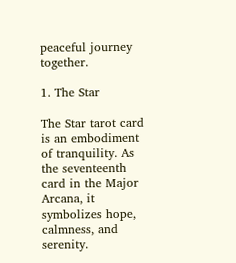peaceful journey together.

1. The Star

The Star tarot card is an embodiment of tranquility. As the seventeenth card in the Major Arcana, it symbolizes hope, calmness, and serenity.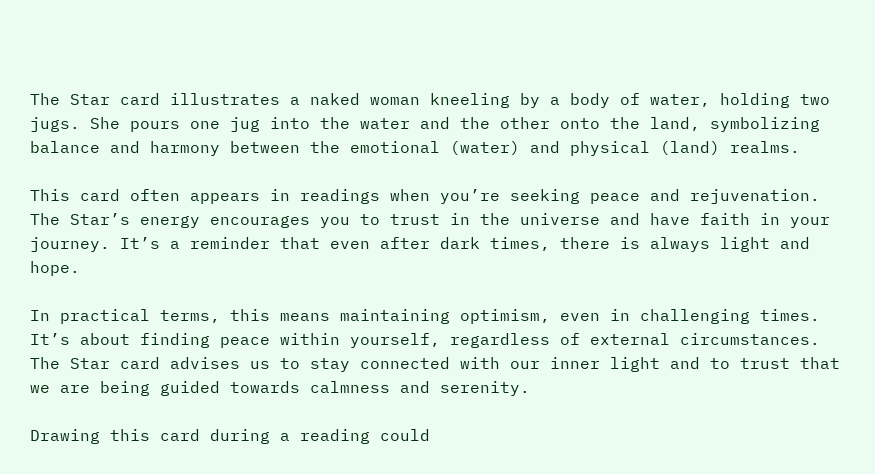The Star card illustrates a naked woman kneeling by a body of water, holding two jugs. She pours one jug into the water and the other onto the land, symbolizing balance and harmony between the emotional (water) and physical (land) realms.

This card often appears in readings when you’re seeking peace and rejuvenation. The Star’s energy encourages you to trust in the universe and have faith in your journey. It’s a reminder that even after dark times, there is always light and hope.

In practical terms, this means maintaining optimism, even in challenging times. It’s about finding peace within yourself, regardless of external circumstances. The Star card advises us to stay connected with our inner light and to trust that we are being guided towards calmness and serenity.

Drawing this card during a reading could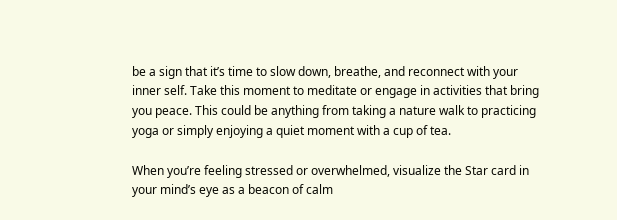be a sign that it’s time to slow down, breathe, and reconnect with your inner self. Take this moment to meditate or engage in activities that bring you peace. This could be anything from taking a nature walk to practicing yoga or simply enjoying a quiet moment with a cup of tea.

When you’re feeling stressed or overwhelmed, visualize the Star card in your mind’s eye as a beacon of calm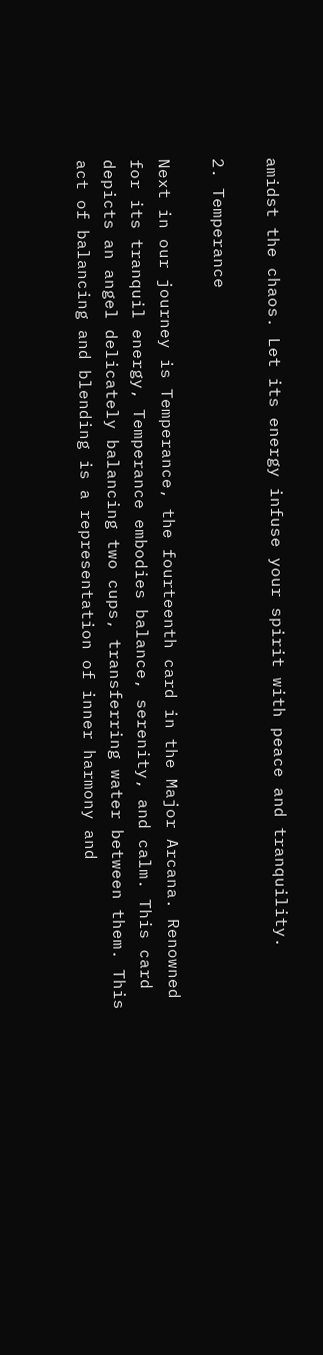amidst the chaos. Let its energy infuse your spirit with peace and tranquility.

2. Temperance

Next in our journey is Temperance, the fourteenth card in the Major Arcana. Renowned for its tranquil energy, Temperance embodies balance, serenity, and calm. This card depicts an angel delicately balancing two cups, transferring water between them. This act of balancing and blending is a representation of inner harmony and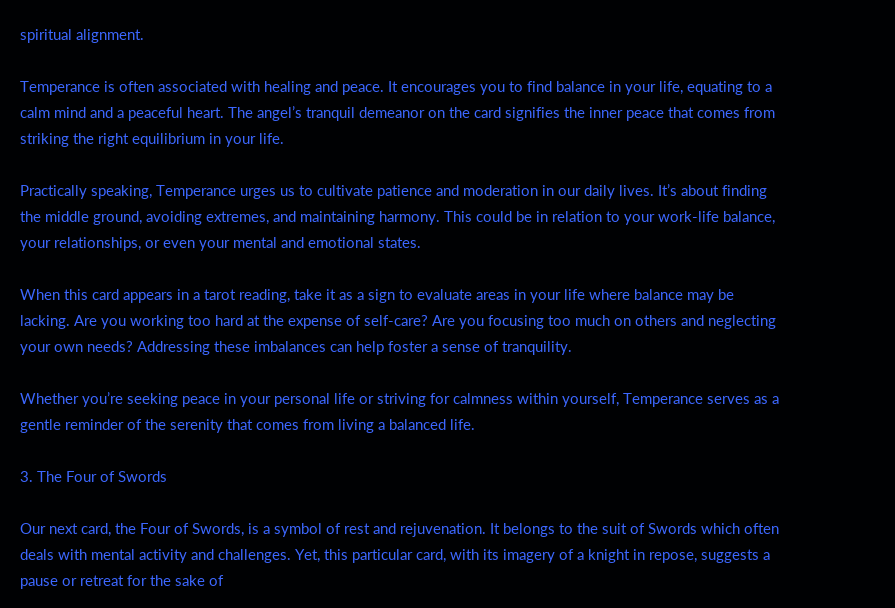spiritual alignment.

Temperance is often associated with healing and peace. It encourages you to find balance in your life, equating to a calm mind and a peaceful heart. The angel’s tranquil demeanor on the card signifies the inner peace that comes from striking the right equilibrium in your life.

Practically speaking, Temperance urges us to cultivate patience and moderation in our daily lives. It’s about finding the middle ground, avoiding extremes, and maintaining harmony. This could be in relation to your work-life balance, your relationships, or even your mental and emotional states.

When this card appears in a tarot reading, take it as a sign to evaluate areas in your life where balance may be lacking. Are you working too hard at the expense of self-care? Are you focusing too much on others and neglecting your own needs? Addressing these imbalances can help foster a sense of tranquility.

Whether you’re seeking peace in your personal life or striving for calmness within yourself, Temperance serves as a gentle reminder of the serenity that comes from living a balanced life.

3. The Four of Swords

Our next card, the Four of Swords, is a symbol of rest and rejuvenation. It belongs to the suit of Swords which often deals with mental activity and challenges. Yet, this particular card, with its imagery of a knight in repose, suggests a pause or retreat for the sake of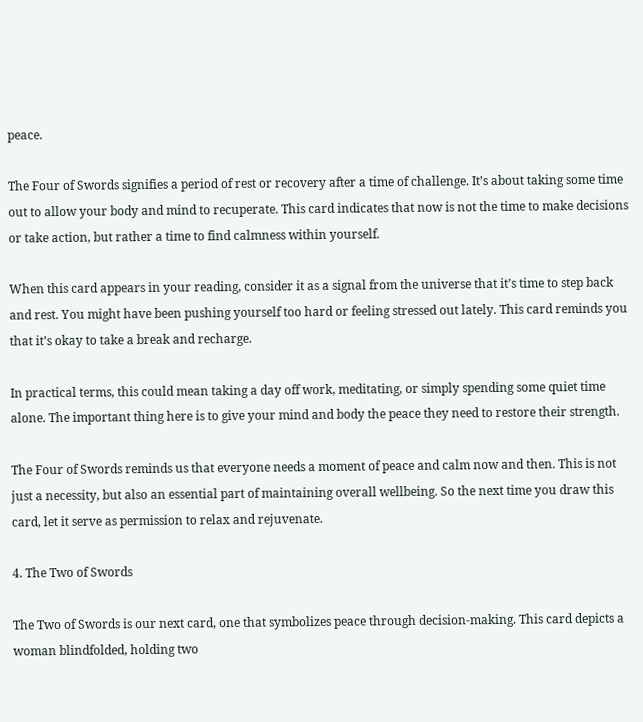peace.

The Four of Swords signifies a period of rest or recovery after a time of challenge. It’s about taking some time out to allow your body and mind to recuperate. This card indicates that now is not the time to make decisions or take action, but rather a time to find calmness within yourself.

When this card appears in your reading, consider it as a signal from the universe that it’s time to step back and rest. You might have been pushing yourself too hard or feeling stressed out lately. This card reminds you that it’s okay to take a break and recharge.

In practical terms, this could mean taking a day off work, meditating, or simply spending some quiet time alone. The important thing here is to give your mind and body the peace they need to restore their strength.

The Four of Swords reminds us that everyone needs a moment of peace and calm now and then. This is not just a necessity, but also an essential part of maintaining overall wellbeing. So the next time you draw this card, let it serve as permission to relax and rejuvenate.

4. The Two of Swords

The Two of Swords is our next card, one that symbolizes peace through decision-making. This card depicts a woman blindfolded, holding two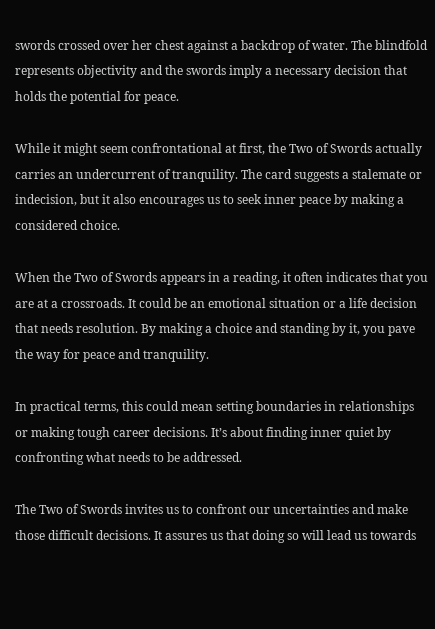swords crossed over her chest against a backdrop of water. The blindfold represents objectivity and the swords imply a necessary decision that holds the potential for peace.

While it might seem confrontational at first, the Two of Swords actually carries an undercurrent of tranquility. The card suggests a stalemate or indecision, but it also encourages us to seek inner peace by making a considered choice.

When the Two of Swords appears in a reading, it often indicates that you are at a crossroads. It could be an emotional situation or a life decision that needs resolution. By making a choice and standing by it, you pave the way for peace and tranquility.

In practical terms, this could mean setting boundaries in relationships or making tough career decisions. It’s about finding inner quiet by confronting what needs to be addressed.

The Two of Swords invites us to confront our uncertainties and make those difficult decisions. It assures us that doing so will lead us towards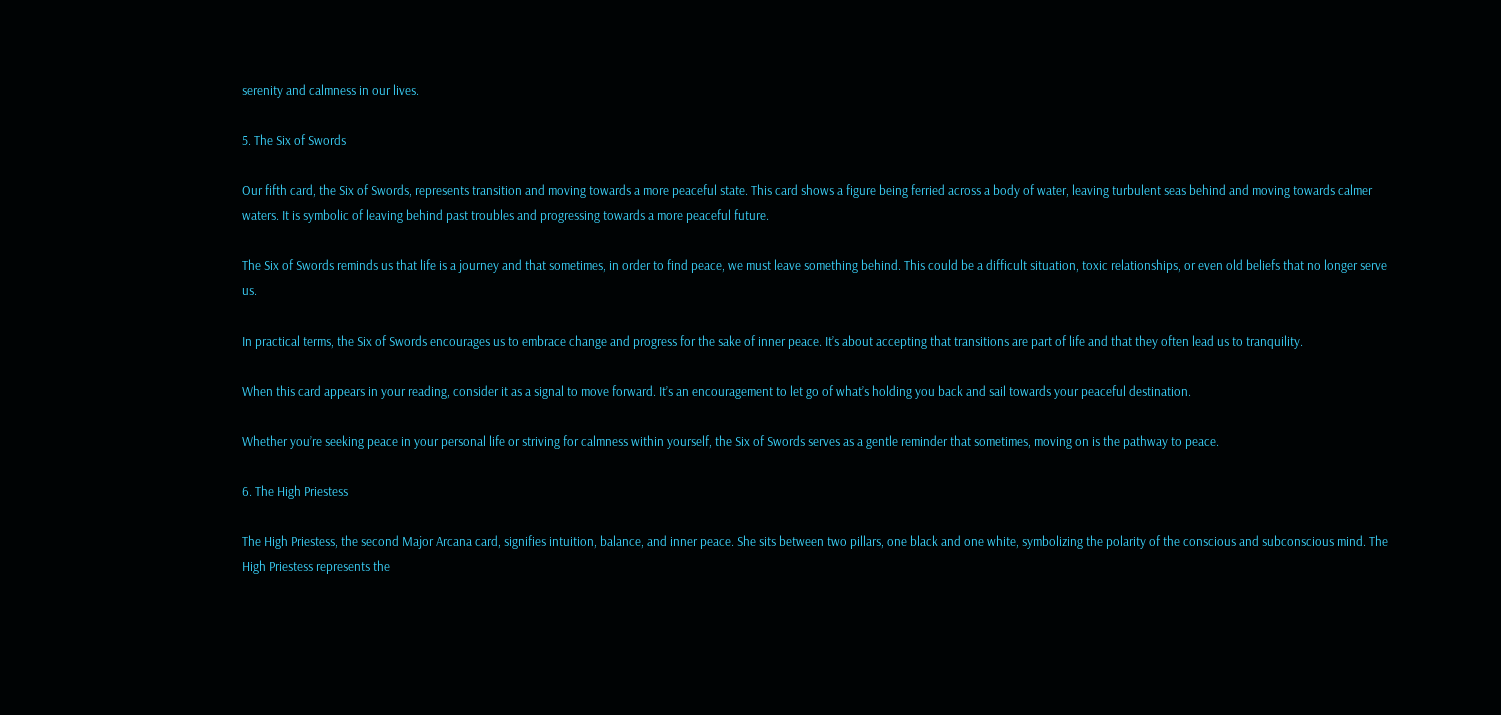serenity and calmness in our lives.

5. The Six of Swords

Our fifth card, the Six of Swords, represents transition and moving towards a more peaceful state. This card shows a figure being ferried across a body of water, leaving turbulent seas behind and moving towards calmer waters. It is symbolic of leaving behind past troubles and progressing towards a more peaceful future.

The Six of Swords reminds us that life is a journey and that sometimes, in order to find peace, we must leave something behind. This could be a difficult situation, toxic relationships, or even old beliefs that no longer serve us.

In practical terms, the Six of Swords encourages us to embrace change and progress for the sake of inner peace. It’s about accepting that transitions are part of life and that they often lead us to tranquility.

When this card appears in your reading, consider it as a signal to move forward. It’s an encouragement to let go of what’s holding you back and sail towards your peaceful destination.

Whether you’re seeking peace in your personal life or striving for calmness within yourself, the Six of Swords serves as a gentle reminder that sometimes, moving on is the pathway to peace.

6. The High Priestess

The High Priestess, the second Major Arcana card, signifies intuition, balance, and inner peace. She sits between two pillars, one black and one white, symbolizing the polarity of the conscious and subconscious mind. The High Priestess represents the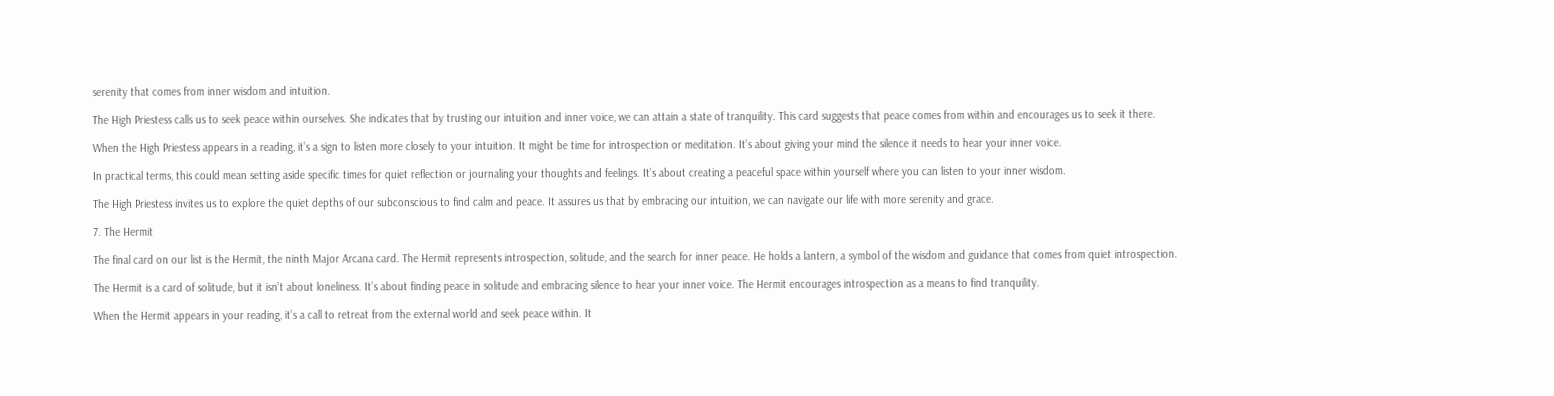serenity that comes from inner wisdom and intuition.

The High Priestess calls us to seek peace within ourselves. She indicates that by trusting our intuition and inner voice, we can attain a state of tranquility. This card suggests that peace comes from within and encourages us to seek it there.

When the High Priestess appears in a reading, it’s a sign to listen more closely to your intuition. It might be time for introspection or meditation. It’s about giving your mind the silence it needs to hear your inner voice.

In practical terms, this could mean setting aside specific times for quiet reflection or journaling your thoughts and feelings. It’s about creating a peaceful space within yourself where you can listen to your inner wisdom.

The High Priestess invites us to explore the quiet depths of our subconscious to find calm and peace. It assures us that by embracing our intuition, we can navigate our life with more serenity and grace.

7. The Hermit

The final card on our list is the Hermit, the ninth Major Arcana card. The Hermit represents introspection, solitude, and the search for inner peace. He holds a lantern, a symbol of the wisdom and guidance that comes from quiet introspection.

The Hermit is a card of solitude, but it isn’t about loneliness. It’s about finding peace in solitude and embracing silence to hear your inner voice. The Hermit encourages introspection as a means to find tranquility.

When the Hermit appears in your reading, it’s a call to retreat from the external world and seek peace within. It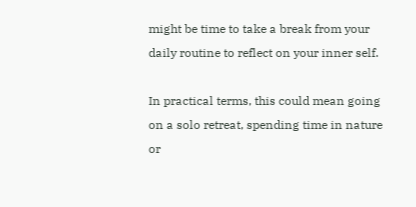might be time to take a break from your daily routine to reflect on your inner self.

In practical terms, this could mean going on a solo retreat, spending time in nature or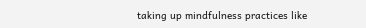taking up mindfulness practices like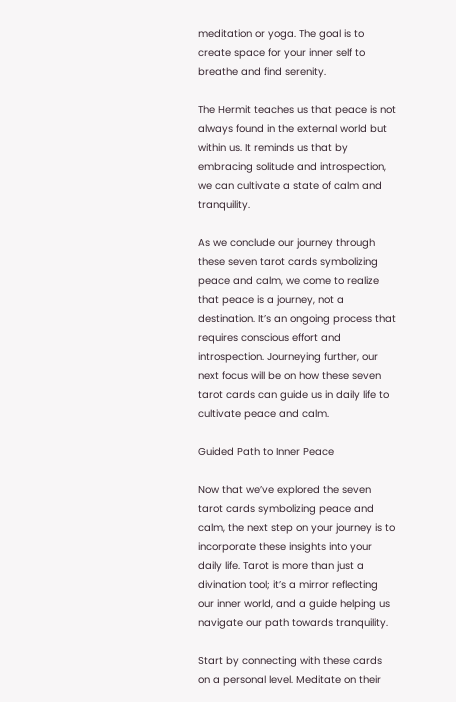meditation or yoga. The goal is to create space for your inner self to breathe and find serenity.

The Hermit teaches us that peace is not always found in the external world but within us. It reminds us that by embracing solitude and introspection, we can cultivate a state of calm and tranquility.

As we conclude our journey through these seven tarot cards symbolizing peace and calm, we come to realize that peace is a journey, not a destination. It’s an ongoing process that requires conscious effort and introspection. Journeying further, our next focus will be on how these seven tarot cards can guide us in daily life to cultivate peace and calm.

Guided Path to Inner Peace

Now that we’ve explored the seven tarot cards symbolizing peace and calm, the next step on your journey is to incorporate these insights into your daily life. Tarot is more than just a divination tool; it’s a mirror reflecting our inner world, and a guide helping us navigate our path towards tranquility.

Start by connecting with these cards on a personal level. Meditate on their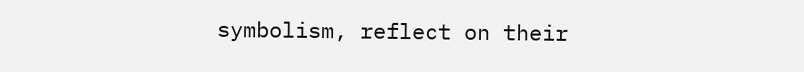symbolism, reflect on their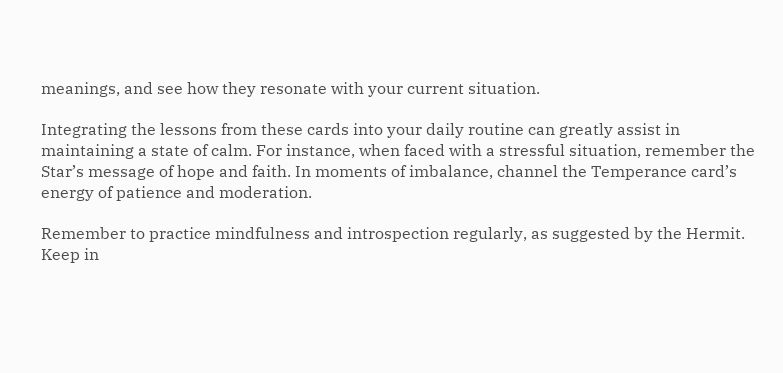meanings, and see how they resonate with your current situation.

Integrating the lessons from these cards into your daily routine can greatly assist in maintaining a state of calm. For instance, when faced with a stressful situation, remember the Star’s message of hope and faith. In moments of imbalance, channel the Temperance card’s energy of patience and moderation.

Remember to practice mindfulness and introspection regularly, as suggested by the Hermit. Keep in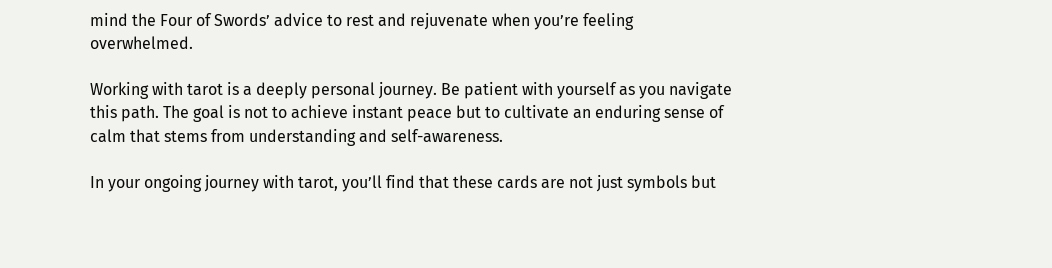mind the Four of Swords’ advice to rest and rejuvenate when you’re feeling overwhelmed.

Working with tarot is a deeply personal journey. Be patient with yourself as you navigate this path. The goal is not to achieve instant peace but to cultivate an enduring sense of calm that stems from understanding and self-awareness.

In your ongoing journey with tarot, you’ll find that these cards are not just symbols but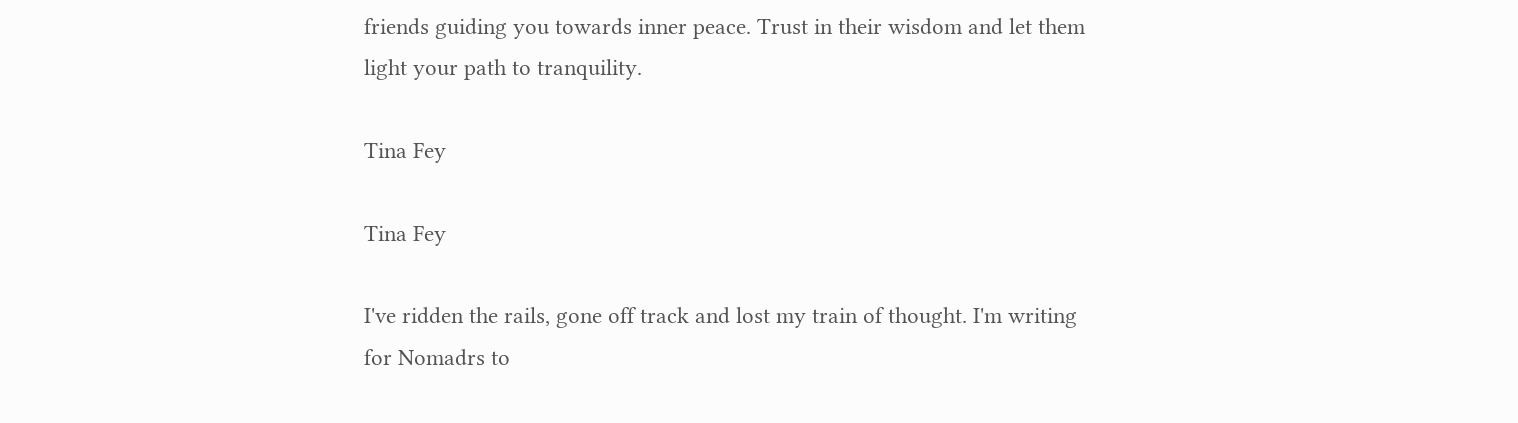friends guiding you towards inner peace. Trust in their wisdom and let them light your path to tranquility.

Tina Fey

Tina Fey

I've ridden the rails, gone off track and lost my train of thought. I'm writing for Nomadrs to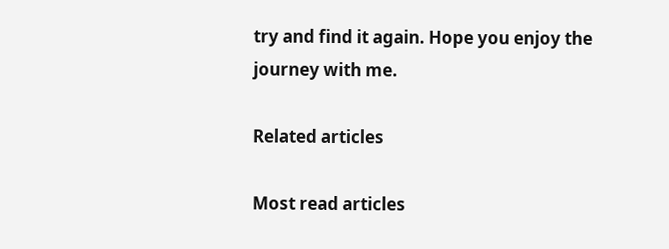try and find it again. Hope you enjoy the journey with me.

Related articles

Most read articles